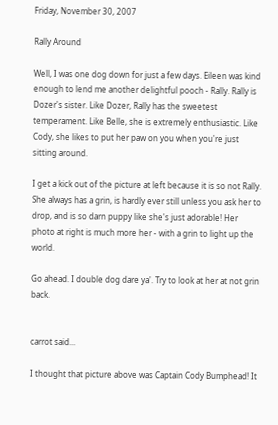Friday, November 30, 2007

Rally Around

Well, I was one dog down for just a few days. Eileen was kind enough to lend me another delightful pooch - Rally. Rally is Dozer's sister. Like Dozer, Rally has the sweetest temperament. Like Belle, she is extremely enthusiastic. Like Cody, she likes to put her paw on you when you're just sitting around.

I get a kick out of the picture at left because it is so not Rally. She always has a grin, is hardly ever still unless you ask her to drop, and is so darn puppy like she's just adorable! Her photo at right is much more her - with a grin to light up the world.

Go ahead. I double dog dare ya'. Try to look at her at not grin back.


carrot said...

I thought that picture above was Captain Cody Bumphead! It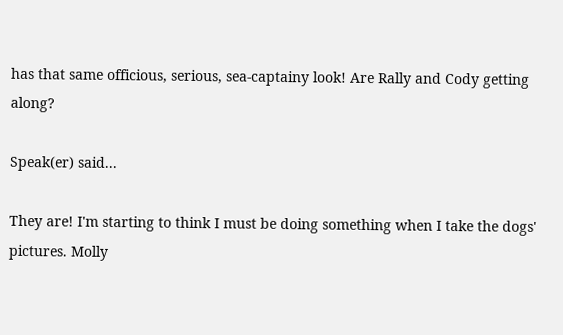has that same officious, serious, sea-captainy look! Are Rally and Cody getting along?

Speak(er) said...

They are! I'm starting to think I must be doing something when I take the dogs' pictures. Molly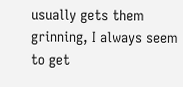usually gets them grinning, I always seem to get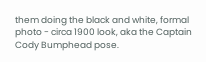them doing the black and white, formal photo - circa 1900 look, aka the Captain Cody Bumphead pose.